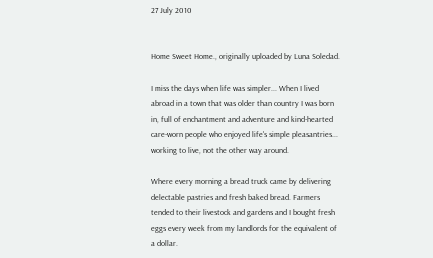27 July 2010


Home Sweet Home., originally uploaded by Luna Soledad.

I miss the days when life was simpler... When I lived abroad in a town that was older than country I was born in, full of enchantment and adventure and kind-hearted care-worn people who enjoyed life's simple pleasantries... working to live, not the other way around.

Where every morning a bread truck came by delivering delectable pastries and fresh baked bread. Farmers tended to their livestock and gardens and I bought fresh eggs every week from my landlords for the equivalent of a dollar.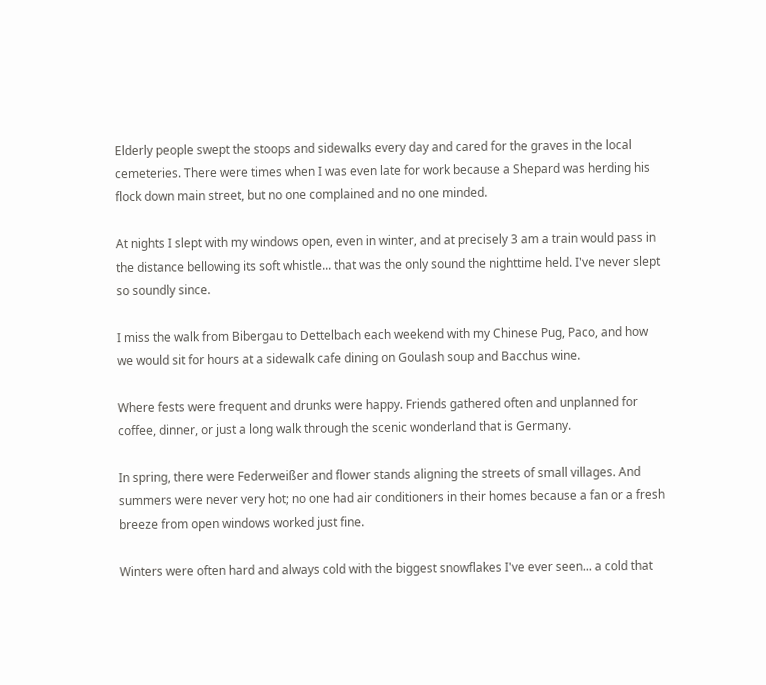Elderly people swept the stoops and sidewalks every day and cared for the graves in the local cemeteries. There were times when I was even late for work because a Shepard was herding his flock down main street, but no one complained and no one minded.

At nights I slept with my windows open, even in winter, and at precisely 3 am a train would pass in the distance bellowing its soft whistle... that was the only sound the nighttime held. I've never slept so soundly since.

I miss the walk from Bibergau to Dettelbach each weekend with my Chinese Pug, Paco, and how we would sit for hours at a sidewalk cafe dining on Goulash soup and Bacchus wine.

Where fests were frequent and drunks were happy. Friends gathered often and unplanned for coffee, dinner, or just a long walk through the scenic wonderland that is Germany.

In spring, there were Federweißer and flower stands aligning the streets of small villages. And summers were never very hot; no one had air conditioners in their homes because a fan or a fresh breeze from open windows worked just fine.

Winters were often hard and always cold with the biggest snowflakes I've ever seen... a cold that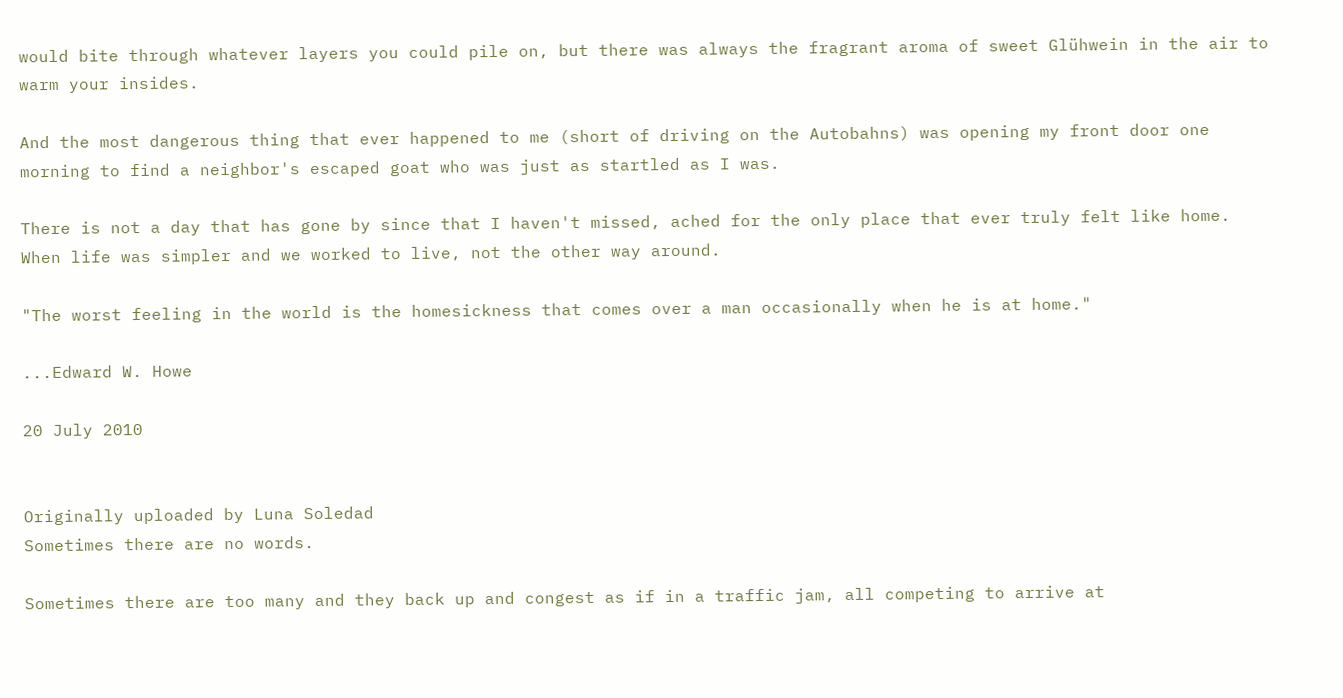would bite through whatever layers you could pile on, but there was always the fragrant aroma of sweet Glühwein in the air to warm your insides.

And the most dangerous thing that ever happened to me (short of driving on the Autobahns) was opening my front door one morning to find a neighbor's escaped goat who was just as startled as I was.

There is not a day that has gone by since that I haven't missed, ached for the only place that ever truly felt like home. When life was simpler and we worked to live, not the other way around.

"The worst feeling in the world is the homesickness that comes over a man occasionally when he is at home."

...Edward W. Howe

20 July 2010


Originally uploaded by Luna Soledad
Sometimes there are no words.

Sometimes there are too many and they back up and congest as if in a traffic jam, all competing to arrive at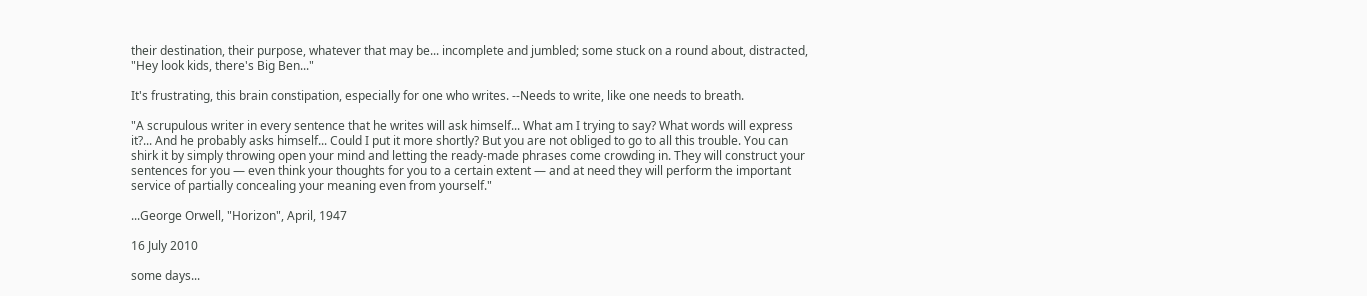their destination, their purpose, whatever that may be... incomplete and jumbled; some stuck on a round about, distracted, "Hey look kids, there's Big Ben..."

It's frustrating, this brain constipation, especially for one who writes. --Needs to write, like one needs to breath.

"A scrupulous writer in every sentence that he writes will ask himself... What am I trying to say? What words will express it?... And he probably asks himself... Could I put it more shortly? But you are not obliged to go to all this trouble. You can shirk it by simply throwing open your mind and letting the ready-made phrases come crowding in. They will construct your sentences for you — even think your thoughts for you to a certain extent — and at need they will perform the important service of partially concealing your meaning even from yourself."

...George Orwell, "Horizon", April, 1947

16 July 2010

some days...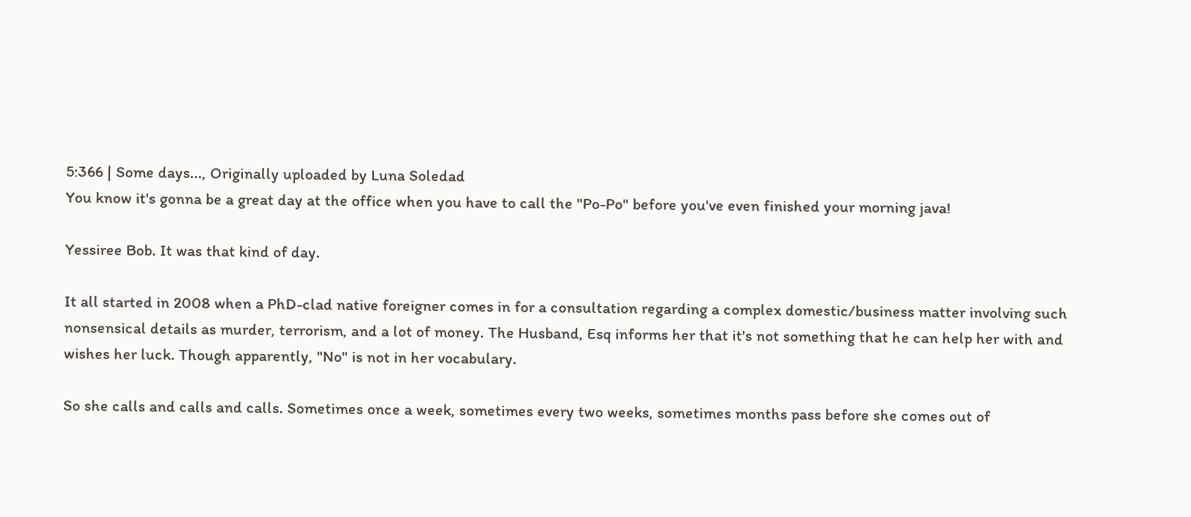5:366 | Some days..., Originally uploaded by Luna Soledad
You know it's gonna be a great day at the office when you have to call the "Po-Po" before you've even finished your morning java!

Yessiree Bob. It was that kind of day.

It all started in 2008 when a PhD-clad native foreigner comes in for a consultation regarding a complex domestic/business matter involving such nonsensical details as murder, terrorism, and a lot of money. The Husband, Esq informs her that it's not something that he can help her with and wishes her luck. Though apparently, "No" is not in her vocabulary.

So she calls and calls and calls. Sometimes once a week, sometimes every two weeks, sometimes months pass before she comes out of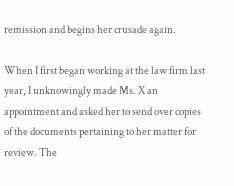remission and begins her crusade again.

When I first began working at the law firm last year, I unknowingly made Ms. X an appointment and asked her to send over copies of the documents pertaining to her matter for review. The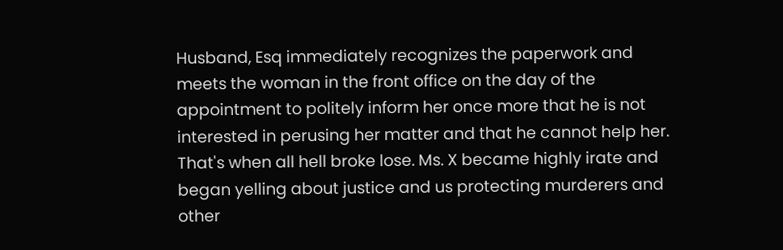Husband, Esq immediately recognizes the paperwork and meets the woman in the front office on the day of the appointment to politely inform her once more that he is not interested in perusing her matter and that he cannot help her. That's when all hell broke lose. Ms. X became highly irate and began yelling about justice and us protecting murderers and other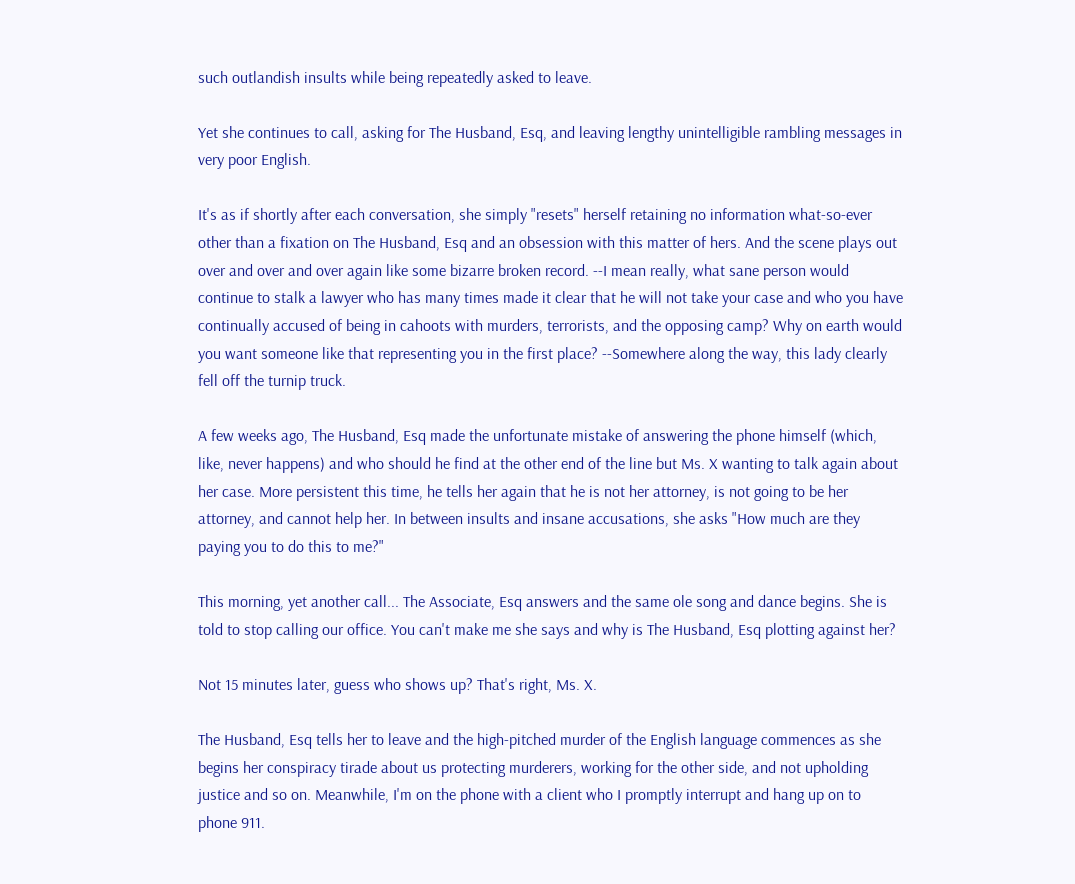such outlandish insults while being repeatedly asked to leave.

Yet she continues to call, asking for The Husband, Esq, and leaving lengthy unintelligible rambling messages in very poor English.

It's as if shortly after each conversation, she simply "resets" herself retaining no information what-so-ever other than a fixation on The Husband, Esq and an obsession with this matter of hers. And the scene plays out over and over and over again like some bizarre broken record. --I mean really, what sane person would continue to stalk a lawyer who has many times made it clear that he will not take your case and who you have continually accused of being in cahoots with murders, terrorists, and the opposing camp? Why on earth would you want someone like that representing you in the first place? --Somewhere along the way, this lady clearly fell off the turnip truck.

A few weeks ago, The Husband, Esq made the unfortunate mistake of answering the phone himself (which, like, never happens) and who should he find at the other end of the line but Ms. X wanting to talk again about her case. More persistent this time, he tells her again that he is not her attorney, is not going to be her attorney, and cannot help her. In between insults and insane accusations, she asks "How much are they paying you to do this to me?"

This morning, yet another call... The Associate, Esq answers and the same ole song and dance begins. She is told to stop calling our office. You can't make me she says and why is The Husband, Esq plotting against her?

Not 15 minutes later, guess who shows up? That's right, Ms. X.

The Husband, Esq tells her to leave and the high-pitched murder of the English language commences as she begins her conspiracy tirade about us protecting murderers, working for the other side, and not upholding justice and so on. Meanwhile, I'm on the phone with a client who I promptly interrupt and hang up on to phone 911.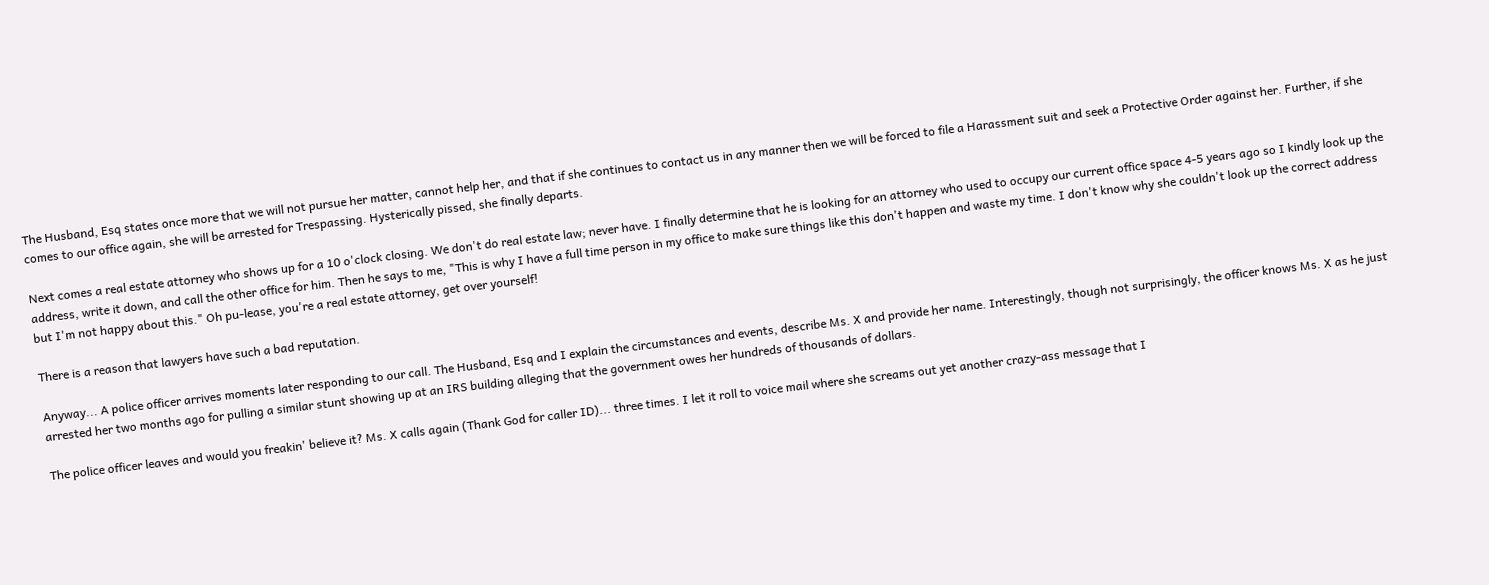The Husband, Esq states once more that we will not pursue her matter, cannot help her, and that if she continues to contact us in any manner then we will be forced to file a Harassment suit and seek a Protective Order against her. Further, if she comes to our office again, she will be arrested for Trespassing. Hysterically pissed, she finally departs.

Next comes a real estate attorney who shows up for a 10 o'clock closing. We don't do real estate law; never have. I finally determine that he is looking for an attorney who used to occupy our current office space 4-5 years ago so I kindly look up the address, write it down, and call the other office for him. Then he says to me, "This is why I have a full time person in my office to make sure things like this don't happen and waste my time. I don't know why she couldn't look up the correct address but I'm not happy about this." Oh pu-lease, you're a real estate attorney, get over yourself!

There is a reason that lawyers have such a bad reputation.

Anyway... A police officer arrives moments later responding to our call. The Husband, Esq and I explain the circumstances and events, describe Ms. X and provide her name. Interestingly, though not surprisingly, the officer knows Ms. X as he just arrested her two months ago for pulling a similar stunt showing up at an IRS building alleging that the government owes her hundreds of thousands of dollars.

The police officer leaves and would you freakin' believe it? Ms. X calls again (Thank God for caller ID)... three times. I let it roll to voice mail where she screams out yet another crazy-ass message that I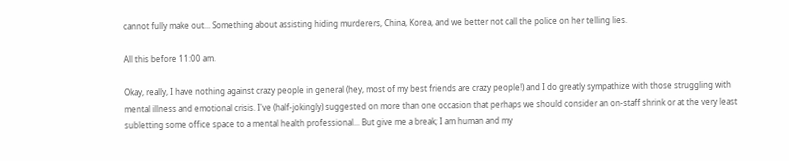cannot fully make out... Something about assisting hiding murderers, China, Korea, and we better not call the police on her telling lies.

All this before 11:00 am.

Okay, really, I have nothing against crazy people in general (hey, most of my best friends are crazy people!) and I do greatly sympathize with those struggling with mental illness and emotional crisis. I've (half-jokingly) suggested on more than one occasion that perhaps we should consider an on-staff shrink or at the very least subletting some office space to a mental health professional... But give me a break; I am human and my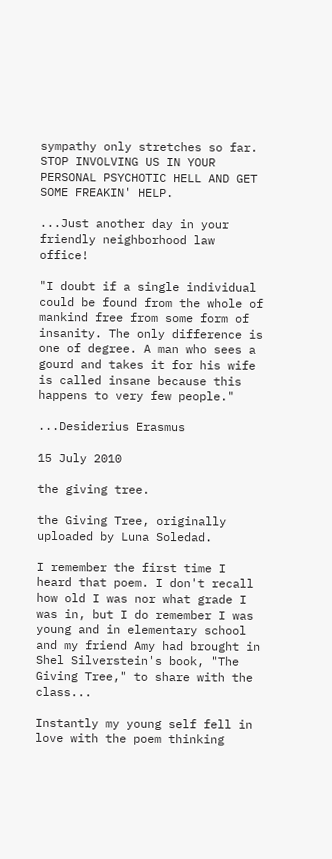sympathy only stretches so far. STOP INVOLVING US IN YOUR PERSONAL PSYCHOTIC HELL AND GET SOME FREAKIN' HELP.

...Just another day in your friendly neighborhood law office!

"I doubt if a single individual could be found from the whole of mankind free from some form of insanity. The only difference is one of degree. A man who sees a gourd and takes it for his wife is called insane because this happens to very few people."

...Desiderius Erasmus

15 July 2010

the giving tree.

the Giving Tree, originally uploaded by Luna Soledad.

I remember the first time I heard that poem. I don't recall how old I was nor what grade I was in, but I do remember I was young and in elementary school and my friend Amy had brought in Shel Silverstein's book, "The Giving Tree," to share with the class...

Instantly my young self fell in love with the poem thinking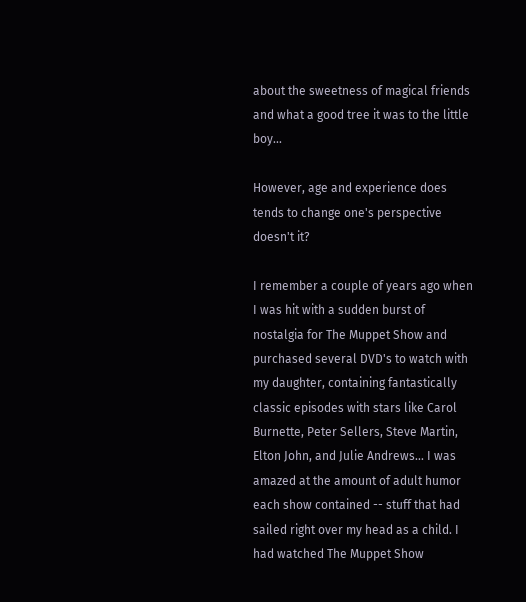about the sweetness of magical friends and what a good tree it was to the little boy...

However, age and experience does tends to change one's perspective doesn't it?

I remember a couple of years ago when I was hit with a sudden burst of nostalgia for The Muppet Show and purchased several DVD's to watch with my daughter, containing fantastically classic episodes with stars like Carol Burnette, Peter Sellers, Steve Martin, Elton John, and Julie Andrews... I was amazed at the amount of adult humor each show contained -- stuff that had sailed right over my head as a child. I had watched The Muppet Show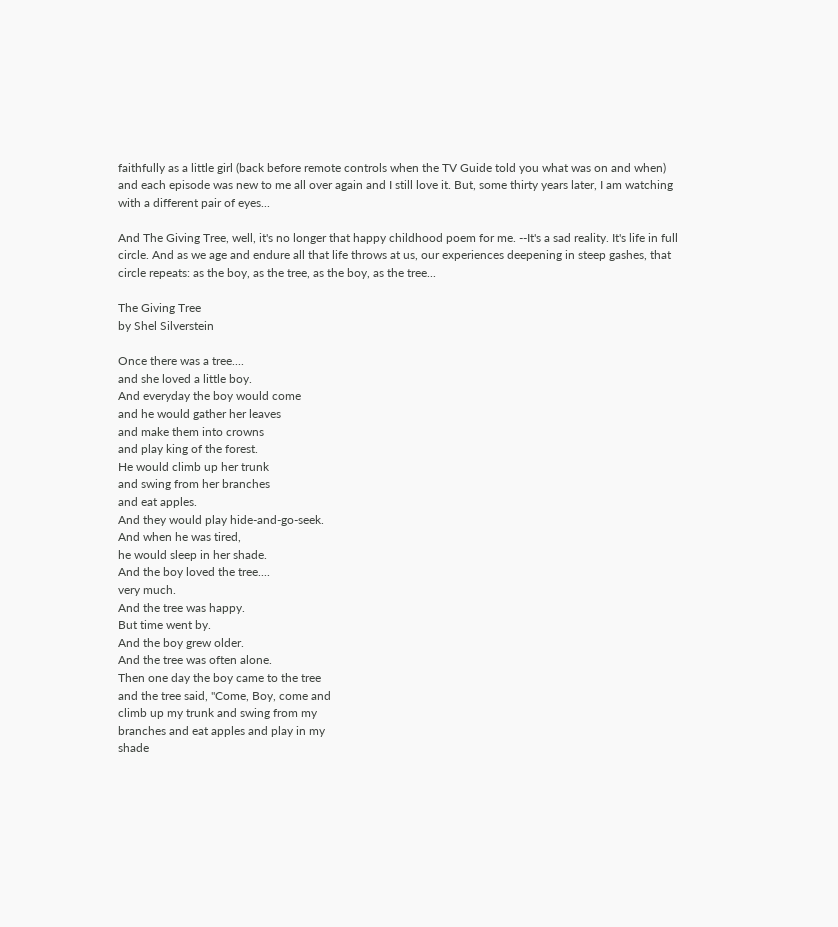faithfully as a little girl (back before remote controls when the TV Guide told you what was on and when) and each episode was new to me all over again and I still love it. But, some thirty years later, I am watching with a different pair of eyes...

And The Giving Tree, well, it's no longer that happy childhood poem for me. --It's a sad reality. It's life in full circle. And as we age and endure all that life throws at us, our experiences deepening in steep gashes, that circle repeats: as the boy, as the tree, as the boy, as the tree...

The Giving Tree
by Shel Silverstein

Once there was a tree....
and she loved a little boy.
And everyday the boy would come
and he would gather her leaves
and make them into crowns
and play king of the forest.
He would climb up her trunk
and swing from her branches
and eat apples.
And they would play hide-and-go-seek.
And when he was tired,
he would sleep in her shade.
And the boy loved the tree....
very much.
And the tree was happy.
But time went by.
And the boy grew older.
And the tree was often alone.
Then one day the boy came to the tree
and the tree said, "Come, Boy, come and
climb up my trunk and swing from my
branches and eat apples and play in my
shade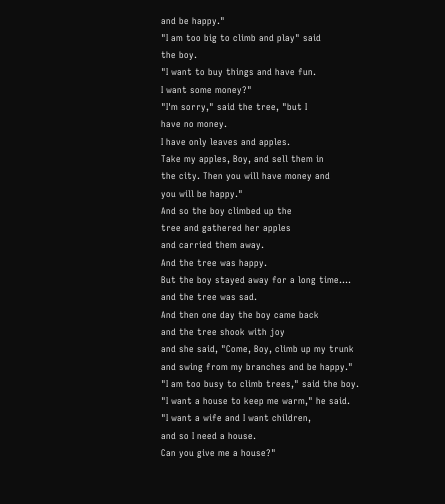and be happy."
"I am too big to climb and play" said
the boy.
"I want to buy things and have fun.
I want some money?"
"I'm sorry," said the tree, "but I
have no money.
I have only leaves and apples.
Take my apples, Boy, and sell them in
the city. Then you will have money and
you will be happy."
And so the boy climbed up the
tree and gathered her apples
and carried them away.
And the tree was happy.
But the boy stayed away for a long time....
and the tree was sad.
And then one day the boy came back
and the tree shook with joy
and she said, "Come, Boy, climb up my trunk
and swing from my branches and be happy."
"I am too busy to climb trees," said the boy.
"I want a house to keep me warm," he said.
"I want a wife and I want children,
and so I need a house.
Can you give me a house?"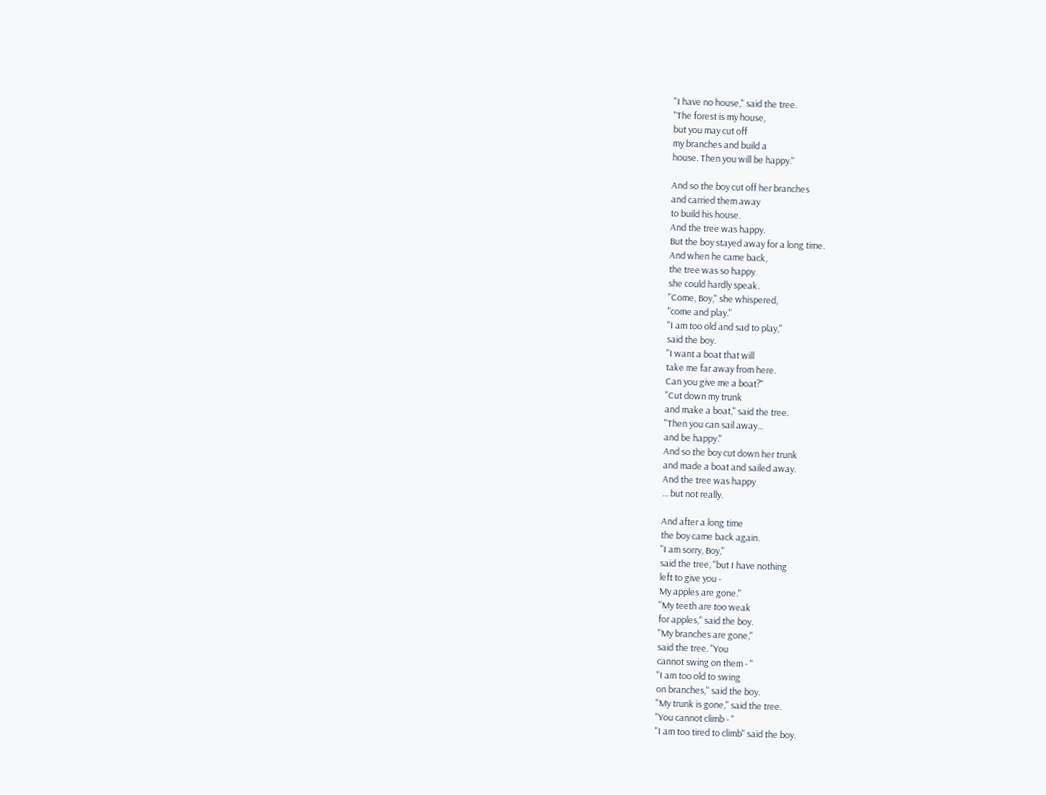"I have no house," said the tree.
"The forest is my house,
but you may cut off
my branches and build a
house. Then you will be happy."

And so the boy cut off her branches
and carried them away
to build his house.
And the tree was happy.
But the boy stayed away for a long time.
And when he came back,
the tree was so happy
she could hardly speak.
"Come, Boy," she whispered,
"come and play."
"I am too old and sad to play,"
said the boy.
"I want a boat that will
take me far away from here.
Can you give me a boat?"
"Cut down my trunk
and make a boat," said the tree.
"Then you can sail away...
and be happy."
And so the boy cut down her trunk
and made a boat and sailed away.
And the tree was happy
... but not really.

And after a long time
the boy came back again.
"I am sorry, Boy,"
said the tree, "but I have nothing
left to give you -
My apples are gone."
"My teeth are too weak
for apples," said the boy.
"My branches are gone,"
said the tree. "You
cannot swing on them - "
"I am too old to swing
on branches," said the boy.
"My trunk is gone," said the tree.
"You cannot climb - "
"I am too tired to climb" said the boy.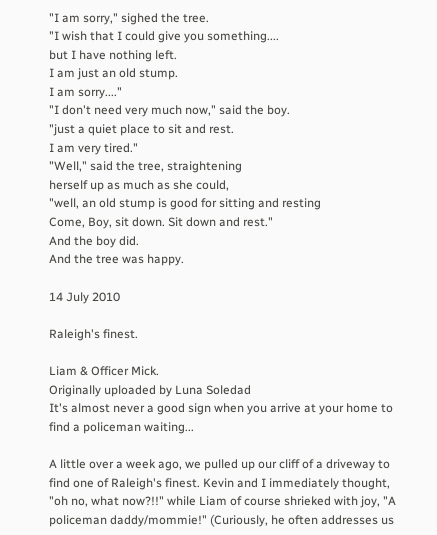"I am sorry," sighed the tree.
"I wish that I could give you something....
but I have nothing left.
I am just an old stump.
I am sorry...."
"I don't need very much now," said the boy.
"just a quiet place to sit and rest.
I am very tired."
"Well," said the tree, straightening
herself up as much as she could,
"well, an old stump is good for sitting and resting
Come, Boy, sit down. Sit down and rest."
And the boy did.
And the tree was happy.

14 July 2010

Raleigh's finest.

Liam & Officer Mick.
Originally uploaded by Luna Soledad
It's almost never a good sign when you arrive at your home to find a policeman waiting...

A little over a week ago, we pulled up our cliff of a driveway to find one of Raleigh's finest. Kevin and I immediately thought, "oh no, what now?!!" while Liam of course shrieked with joy, "A policeman daddy/mommie!" (Curiously, he often addresses us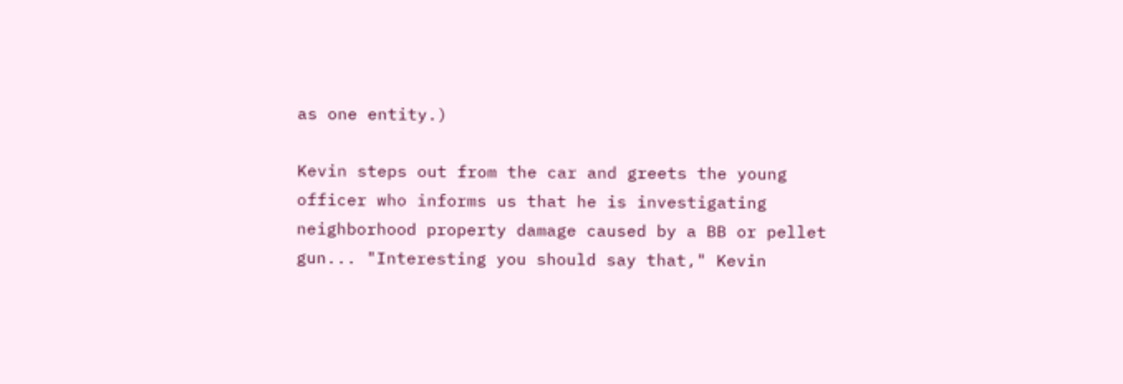as one entity.)

Kevin steps out from the car and greets the young officer who informs us that he is investigating neighborhood property damage caused by a BB or pellet gun... "Interesting you should say that," Kevin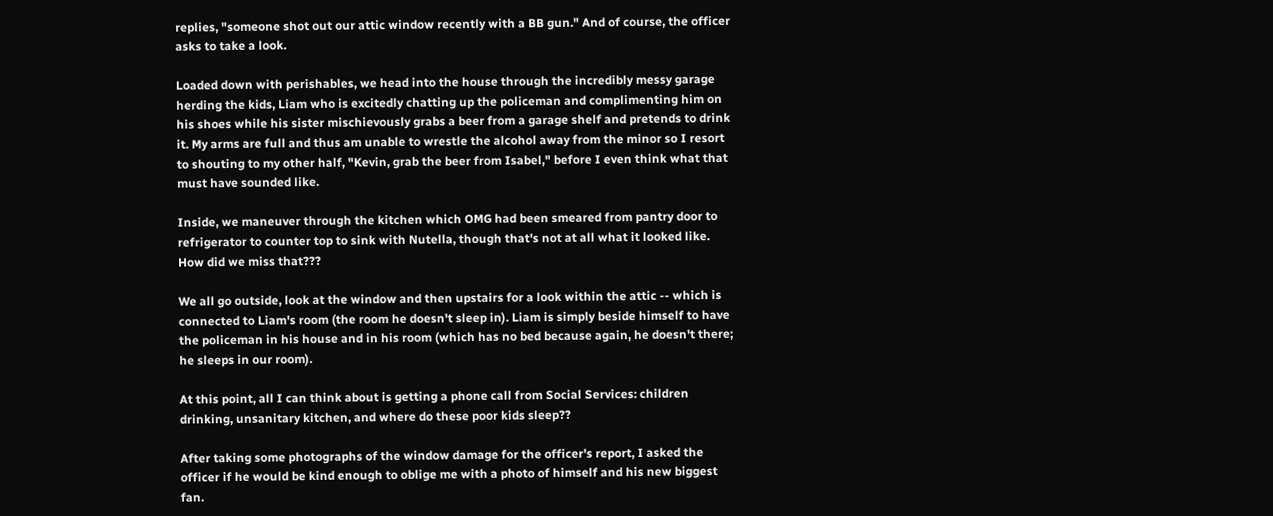replies, "someone shot out our attic window recently with a BB gun." And of course, the officer asks to take a look.

Loaded down with perishables, we head into the house through the incredibly messy garage herding the kids, Liam who is excitedly chatting up the policeman and complimenting him on his shoes while his sister mischievously grabs a beer from a garage shelf and pretends to drink it. My arms are full and thus am unable to wrestle the alcohol away from the minor so I resort to shouting to my other half, "Kevin, grab the beer from Isabel," before I even think what that must have sounded like.

Inside, we maneuver through the kitchen which OMG had been smeared from pantry door to refrigerator to counter top to sink with Nutella, though that's not at all what it looked like. How did we miss that???

We all go outside, look at the window and then upstairs for a look within the attic -- which is connected to Liam's room (the room he doesn't sleep in). Liam is simply beside himself to have the policeman in his house and in his room (which has no bed because again, he doesn't there; he sleeps in our room).

At this point, all I can think about is getting a phone call from Social Services: children drinking, unsanitary kitchen, and where do these poor kids sleep??

After taking some photographs of the window damage for the officer's report, I asked the officer if he would be kind enough to oblige me with a photo of himself and his new biggest fan.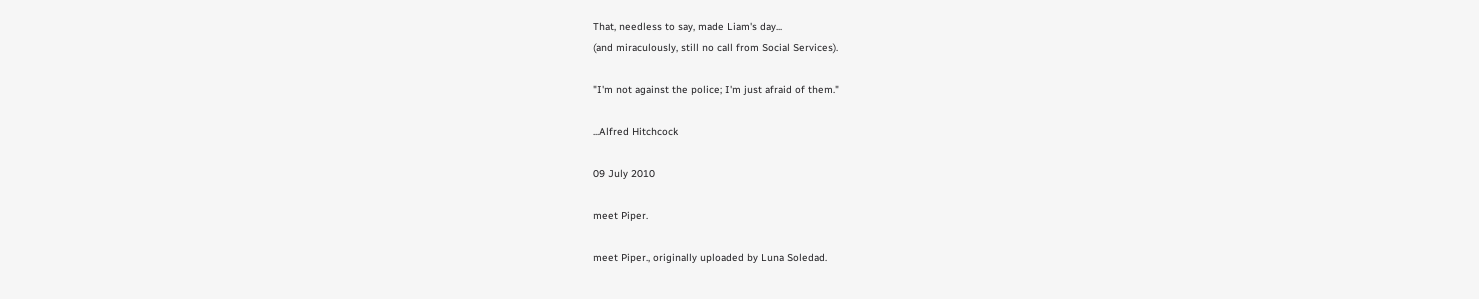That, needless to say, made Liam's day...
(and miraculously, still no call from Social Services).

"I'm not against the police; I'm just afraid of them."

...Alfred Hitchcock

09 July 2010

meet Piper.

meet Piper., originally uploaded by Luna Soledad.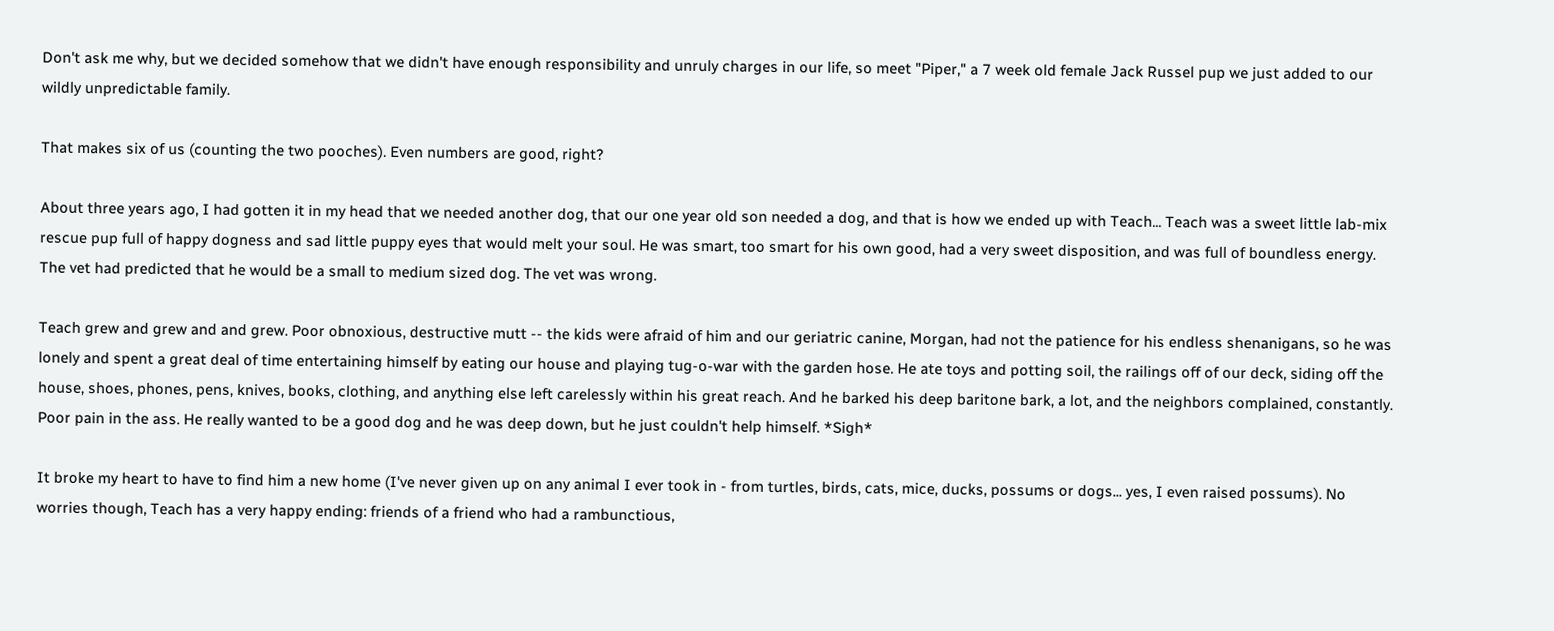Don't ask me why, but we decided somehow that we didn't have enough responsibility and unruly charges in our life, so meet "Piper," a 7 week old female Jack Russel pup we just added to our wildly unpredictable family.

That makes six of us (counting the two pooches). Even numbers are good, right?

About three years ago, I had gotten it in my head that we needed another dog, that our one year old son needed a dog, and that is how we ended up with Teach... Teach was a sweet little lab-mix rescue pup full of happy dogness and sad little puppy eyes that would melt your soul. He was smart, too smart for his own good, had a very sweet disposition, and was full of boundless energy. The vet had predicted that he would be a small to medium sized dog. The vet was wrong.

Teach grew and grew and and grew. Poor obnoxious, destructive mutt -- the kids were afraid of him and our geriatric canine, Morgan, had not the patience for his endless shenanigans, so he was lonely and spent a great deal of time entertaining himself by eating our house and playing tug-o-war with the garden hose. He ate toys and potting soil, the railings off of our deck, siding off the house, shoes, phones, pens, knives, books, clothing, and anything else left carelessly within his great reach. And he barked his deep baritone bark, a lot, and the neighbors complained, constantly. Poor pain in the ass. He really wanted to be a good dog and he was deep down, but he just couldn't help himself. *Sigh*

It broke my heart to have to find him a new home (I've never given up on any animal I ever took in - from turtles, birds, cats, mice, ducks, possums or dogs... yes, I even raised possums). No worries though, Teach has a very happy ending: friends of a friend who had a rambunctious,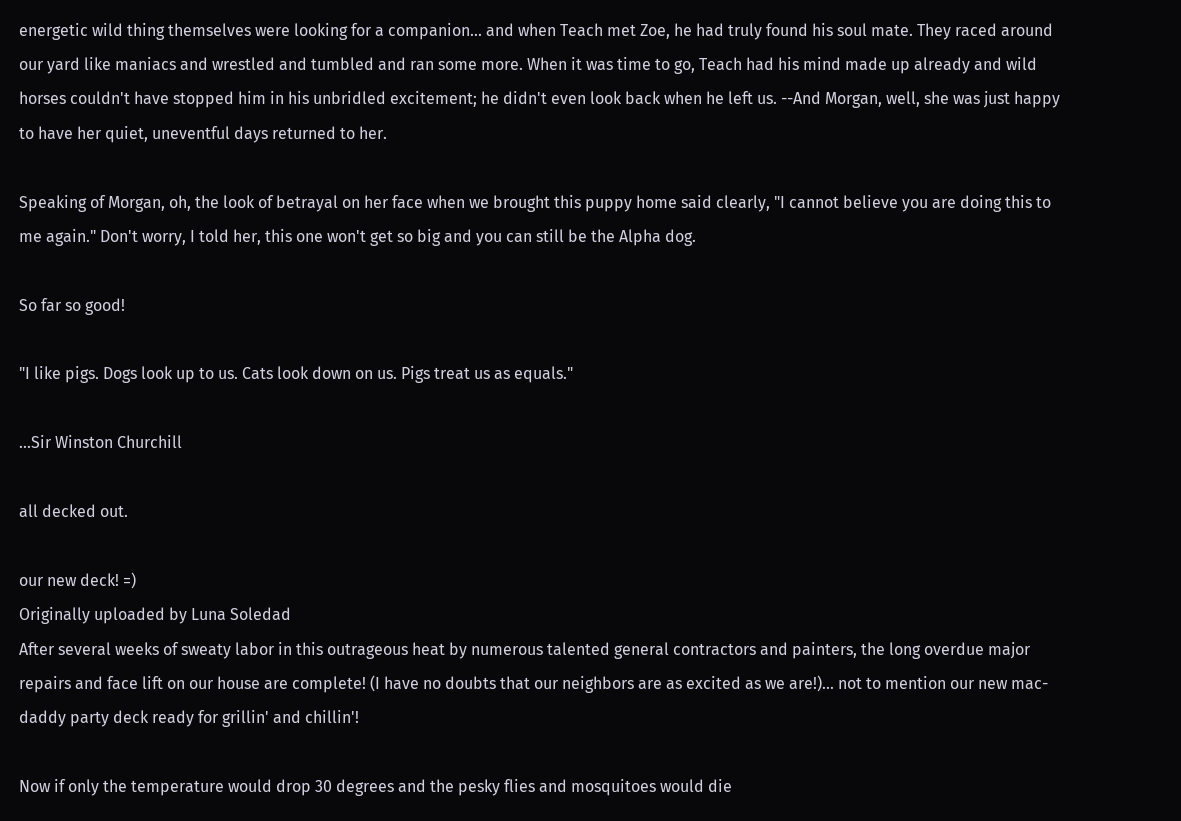energetic wild thing themselves were looking for a companion... and when Teach met Zoe, he had truly found his soul mate. They raced around our yard like maniacs and wrestled and tumbled and ran some more. When it was time to go, Teach had his mind made up already and wild horses couldn't have stopped him in his unbridled excitement; he didn't even look back when he left us. --And Morgan, well, she was just happy to have her quiet, uneventful days returned to her.

Speaking of Morgan, oh, the look of betrayal on her face when we brought this puppy home said clearly, "I cannot believe you are doing this to me again." Don't worry, I told her, this one won't get so big and you can still be the Alpha dog.

So far so good!

"I like pigs. Dogs look up to us. Cats look down on us. Pigs treat us as equals."

...Sir Winston Churchill

all decked out.

our new deck! =)
Originally uploaded by Luna Soledad
After several weeks of sweaty labor in this outrageous heat by numerous talented general contractors and painters, the long overdue major repairs and face lift on our house are complete! (I have no doubts that our neighbors are as excited as we are!)... not to mention our new mac-daddy party deck ready for grillin' and chillin'!

Now if only the temperature would drop 30 degrees and the pesky flies and mosquitoes would die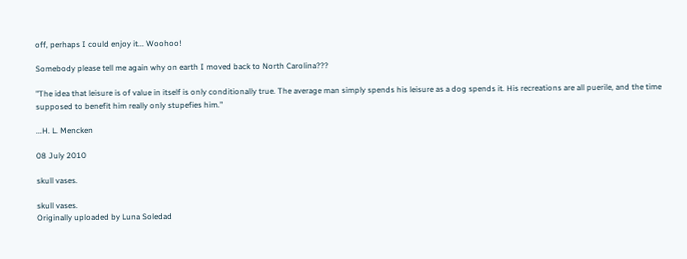off, perhaps I could enjoy it... Woohoo!

Somebody please tell me again why on earth I moved back to North Carolina???

"The idea that leisure is of value in itself is only conditionally true. The average man simply spends his leisure as a dog spends it. His recreations are all puerile, and the time supposed to benefit him really only stupefies him."

...H. L. Mencken

08 July 2010

skull vases.

skull vases.
Originally uploaded by Luna Soledad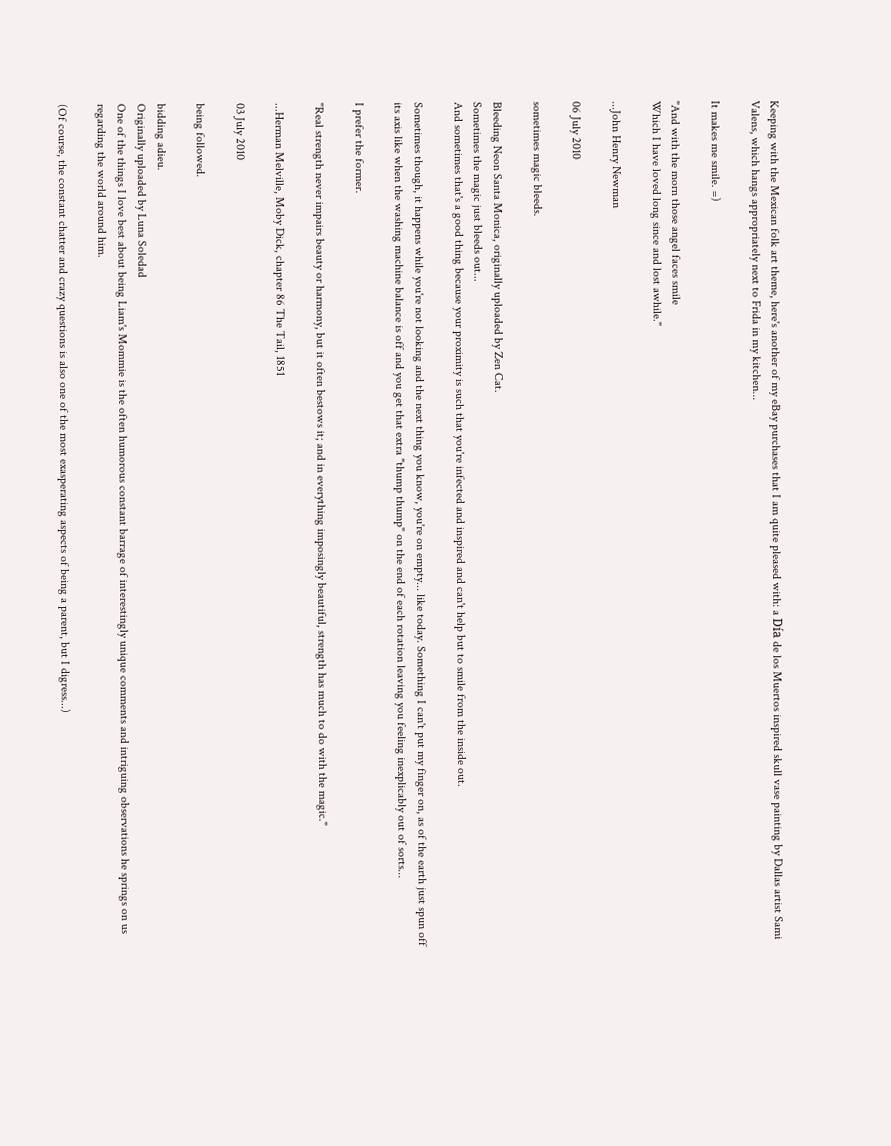Keeping with the Mexican folk art theme, here's another of my eBay purchases that I am quite pleased with: a Día de los Muertos inspired skull vase painting by Dallas artist Sami Valens, which hangs appropriately next to Frida in my kitchen...

It makes me smile. =)

"And with the morn those angel faces smile
Which I have loved long since and lost awhile."

...John Henry Newman

06 July 2010

sometimes magic bleeds.

Bleeding Neon Santa Monica, originally uploaded by Zen Cat.
Sometimes the magic just bleeds out...
And sometimes that's a good thing because your proximity is such that you're infected and inspired and can't help but to smile from the inside out.

Sometimes though, it happens while you're not looking and the next thing you know, you're on empty... like today. Something I can't put my finger on, as of the earth just spun off its axis like when the washing machine balance is off and you get that extra "thump thump" on the end of each rotation leaving you feeling inexplicably out of sorts...

I prefer the former.

"Real strength never impairs beauty or harmony, but it often bestows it; and in everything imposingly beautiful, strength has much to do with the magic."

...Herman Melville, Moby Dick, chapter 86 The Tail, 1851

03 July 2010

being followed.

bidding adieu.
Originally uploaded by Luna Soledad
One of the things I love best about being Liam's Mommie is the often humorous constant barrage of interestingly unique comments and intriguing observations he springs on us regarding the world around him.

(Of course, the constant chatter and crazy questions is also one of the most exasperating aspects of being a parent, but I digress...)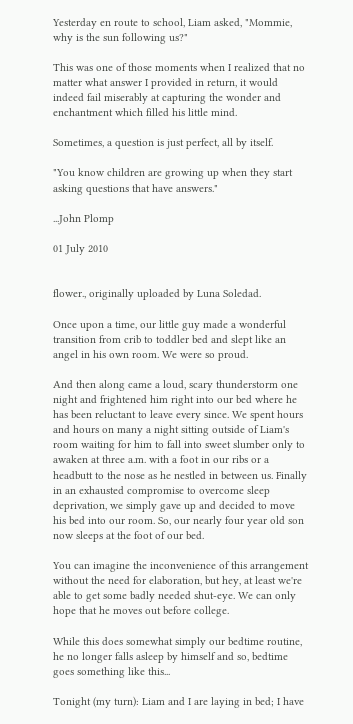Yesterday en route to school, Liam asked, "Mommie, why is the sun following us?"

This was one of those moments when I realized that no matter what answer I provided in return, it would indeed fail miserably at capturing the wonder and enchantment which filled his little mind.

Sometimes, a question is just perfect, all by itself.

"You know children are growing up when they start asking questions that have answers."

...John Plomp

01 July 2010


flower., originally uploaded by Luna Soledad.

Once upon a time, our little guy made a wonderful transition from crib to toddler bed and slept like an angel in his own room. We were so proud.

And then along came a loud, scary thunderstorm one night and frightened him right into our bed where he has been reluctant to leave every since. We spent hours and hours on many a night sitting outside of Liam's room waiting for him to fall into sweet slumber only to awaken at three a.m. with a foot in our ribs or a headbutt to the nose as he nestled in between us. Finally in an exhausted compromise to overcome sleep deprivation, we simply gave up and decided to move his bed into our room. So, our nearly four year old son now sleeps at the foot of our bed.

You can imagine the inconvenience of this arrangement without the need for elaboration, but hey, at least we're able to get some badly needed shut-eye. We can only hope that he moves out before college.

While this does somewhat simply our bedtime routine, he no longer falls asleep by himself and so, bedtime goes something like this...

Tonight (my turn): Liam and I are laying in bed; I have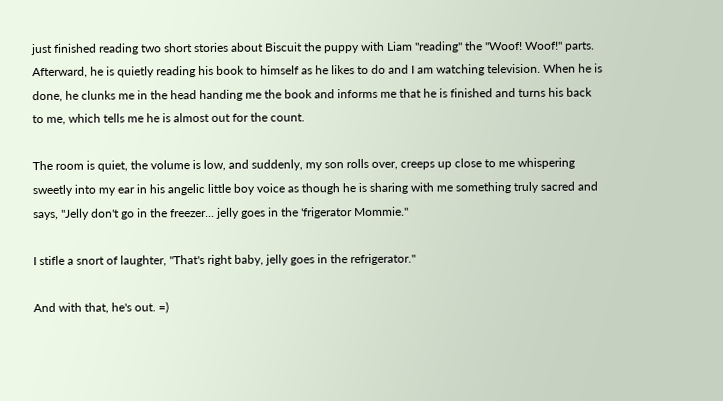just finished reading two short stories about Biscuit the puppy with Liam "reading" the "Woof! Woof!" parts. Afterward, he is quietly reading his book to himself as he likes to do and I am watching television. When he is done, he clunks me in the head handing me the book and informs me that he is finished and turns his back to me, which tells me he is almost out for the count.

The room is quiet, the volume is low, and suddenly, my son rolls over, creeps up close to me whispering sweetly into my ear in his angelic little boy voice as though he is sharing with me something truly sacred and says, "Jelly don't go in the freezer... jelly goes in the 'frigerator Mommie."

I stifle a snort of laughter, "That's right baby, jelly goes in the refrigerator."

And with that, he's out. =)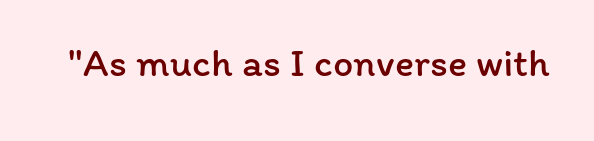"As much as I converse with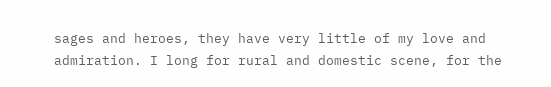sages and heroes, they have very little of my love and admiration. I long for rural and domestic scene, for the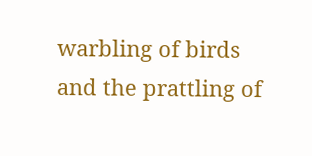warbling of birds and the prattling of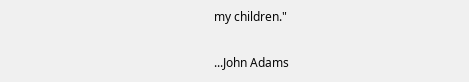my children."

...John Adams